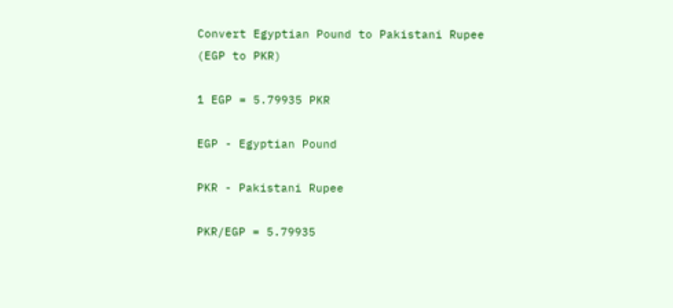Convert Egyptian Pound to Pakistani Rupee
(EGP to PKR)

1 EGP = 5.79935 PKR

EGP - Egyptian Pound

PKR - Pakistani Rupee

PKR/EGP = 5.79935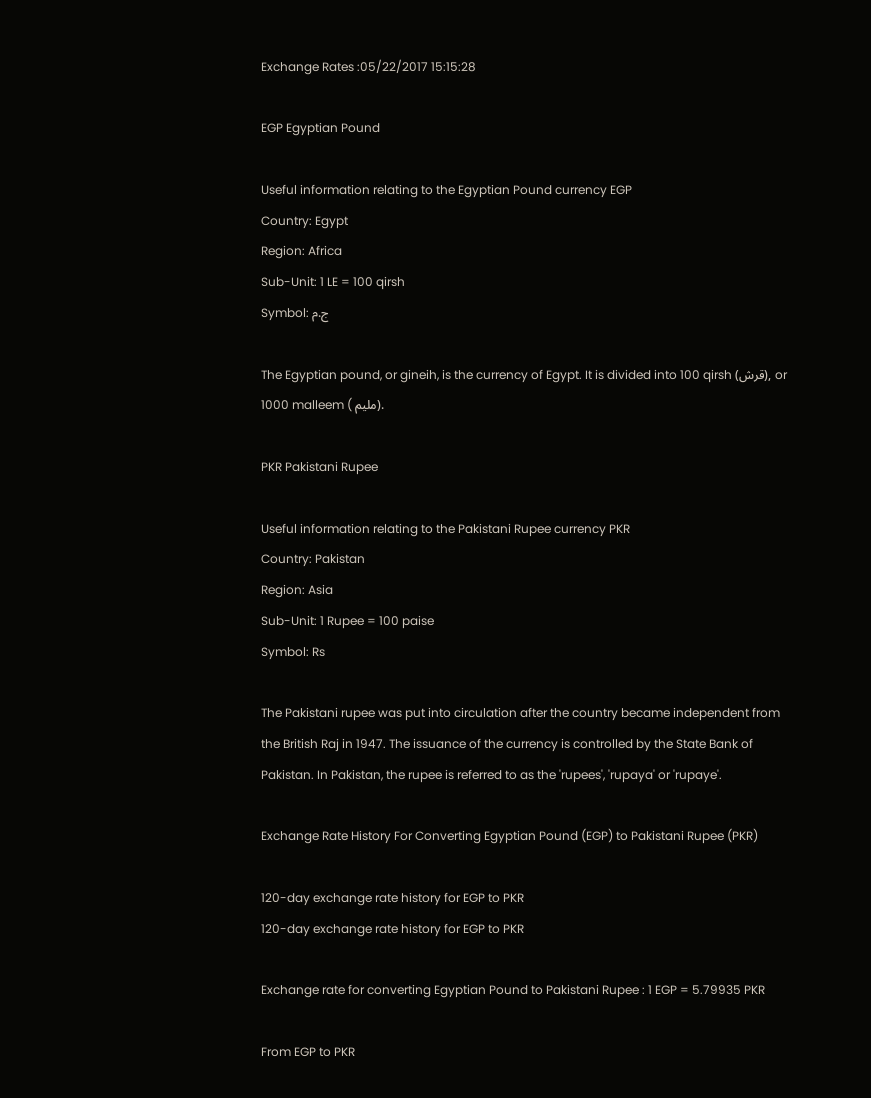Exchange Rates :05/22/2017 15:15:28

EGP Egyptian Pound

Useful information relating to the Egyptian Pound currency EGP
Country: Egypt
Region: Africa
Sub-Unit: 1 LE = 100 qirsh
Symbol: ج.م

The Egyptian pound, or gineih, is the currency of Egypt. It is divided into 100 qirsh (قرش), or 1000 malleem ( مليم).

PKR Pakistani Rupee

Useful information relating to the Pakistani Rupee currency PKR
Country: Pakistan
Region: Asia
Sub-Unit: 1 Rupee = 100 paise
Symbol: Rs

The Pakistani rupee was put into circulation after the country became independent from the British Raj in 1947. The issuance of the currency is controlled by the State Bank of Pakistan. In Pakistan, the rupee is referred to as the 'rupees', 'rupaya' or 'rupaye'.

Exchange Rate History For Converting Egyptian Pound (EGP) to Pakistani Rupee (PKR)

120-day exchange rate history for EGP to PKR
120-day exchange rate history for EGP to PKR

Exchange rate for converting Egyptian Pound to Pakistani Rupee : 1 EGP = 5.79935 PKR

From EGP to PKR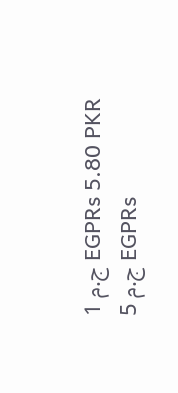ج.م 1 EGPRs 5.80 PKR
ج.م 5 EGPRs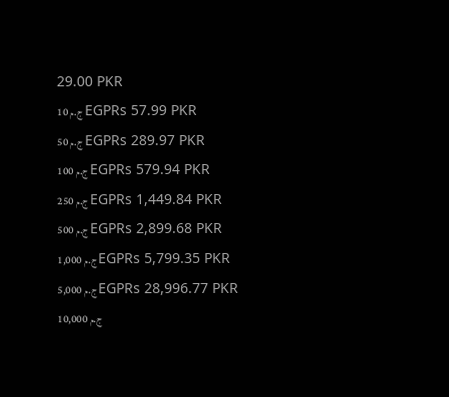29.00 PKR
ج.م 10 EGPRs 57.99 PKR
ج.م 50 EGPRs 289.97 PKR
ج.م 100 EGPRs 579.94 PKR
ج.م 250 EGPRs 1,449.84 PKR
ج.م 500 EGPRs 2,899.68 PKR
ج.م 1,000 EGPRs 5,799.35 PKR
ج.م 5,000 EGPRs 28,996.77 PKR
ج.م 10,000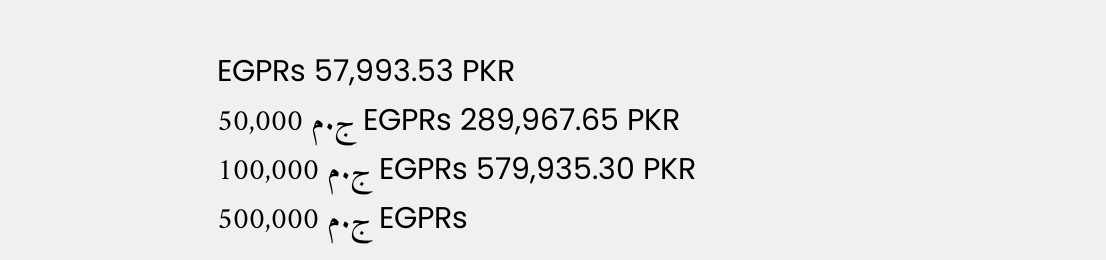EGPRs 57,993.53 PKR
ج.م 50,000 EGPRs 289,967.65 PKR
ج.م 100,000 EGPRs 579,935.30 PKR
ج.م 500,000 EGPRs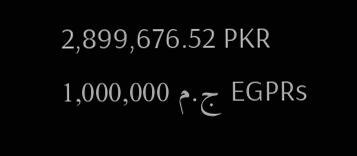2,899,676.52 PKR
ج.م 1,000,000 EGPRs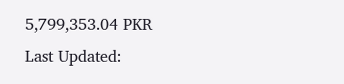5,799,353.04 PKR
Last Updated: